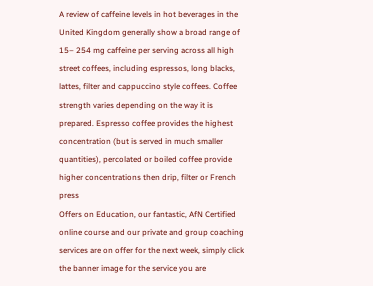A review of caffeine levels in hot beverages in the United Kingdom generally show a broad range of 15– 254 mg caffeine per serving across all high street coffees, including espressos, long blacks, lattes, filter and cappuccino style coffees. Coffee strength varies depending on the way it is prepared. Espresso coffee provides the highest concentration (but is served in much smaller quantities), percolated or boiled coffee provide higher concentrations then drip, filter or French press
Offers on Education, our fantastic, AfN Certified online course and our private and group coaching services are on offer for the next week, simply click the banner image for the service you are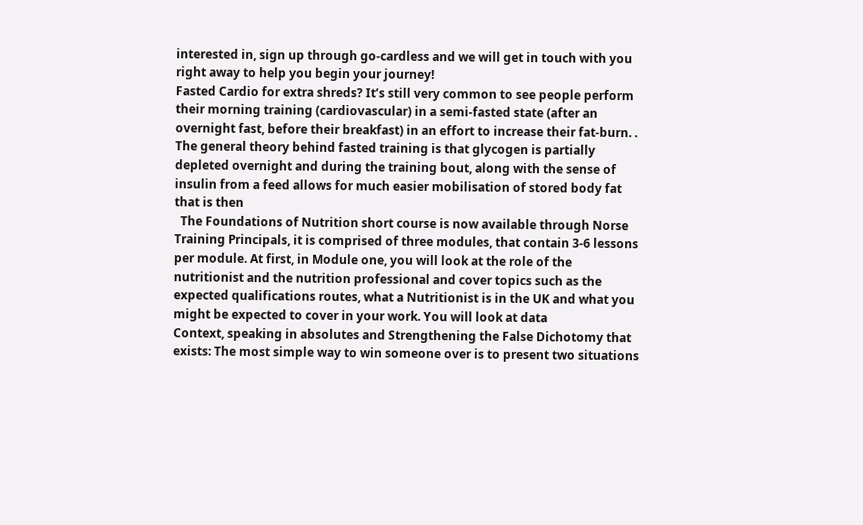interested in, sign up through go-cardless and we will get in touch with you right away to help you begin your journey!
Fasted Cardio for extra shreds? It’s still very common to see people perform their morning training (cardiovascular) in a semi-fasted state (after an overnight fast, before their breakfast) in an effort to increase their fat-burn. . The general theory behind fasted training is that glycogen is partially depleted overnight and during the training bout, along with the sense of insulin from a feed allows for much easier mobilisation of stored body fat that is then
  The Foundations of Nutrition short course is now available through Norse Training Principals, it is comprised of three modules, that contain 3-6 lessons per module. At first, in Module one, you will look at the role of the nutritionist and the nutrition professional and cover topics such as the expected qualifications routes, what a Nutritionist is in the UK and what you might be expected to cover in your work. You will look at data
Context, speaking in absolutes and Strengthening the False Dichotomy that exists: The most simple way to win someone over is to present two situations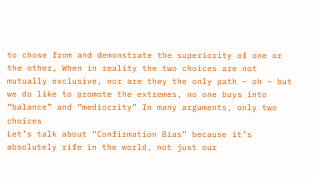to chose from and demonstrate the superiority of one or the other, When in reality the two choices are not mutually exclusive, nor are they the only path – oh – but we do like to promote the extremes, no one buys into “balance” and “mediocrity” In many arguments, only two choices
Let’s talk about “Confirmation Bias” because it’s absolutely rife in the world, not just our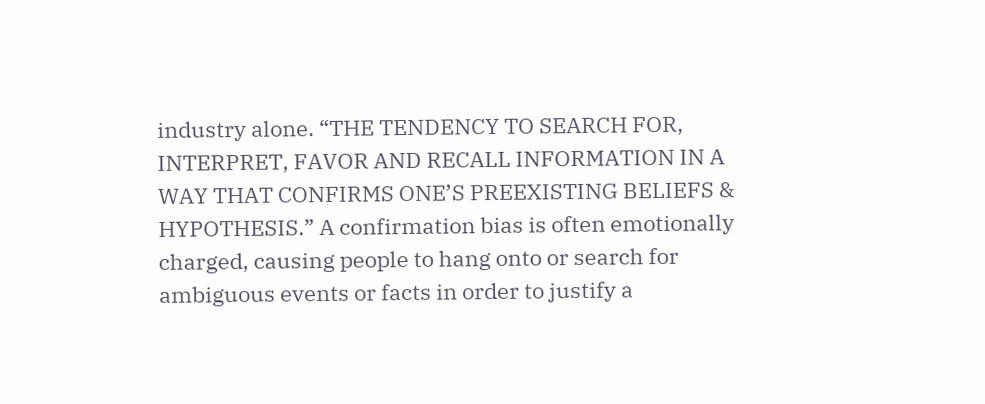industry alone. “THE TENDENCY TO SEARCH FOR, INTERPRET, FAVOR AND RECALL INFORMATION IN A WAY THAT CONFIRMS ONE’S PREEXISTING BELIEFS & HYPOTHESIS.” A confirmation bias is often emotionally charged, causing people to hang onto or search for ambiguous events or facts in order to justify a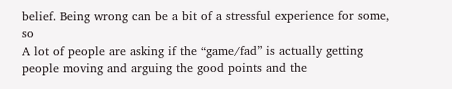belief. Being wrong can be a bit of a stressful experience for some, so
A lot of people are asking if the “game/fad” is actually getting people moving and arguing the good points and the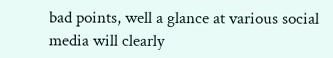bad points, well a glance at various social media will clearly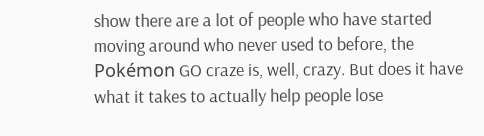show there are a lot of people who have started moving around who never used to before, the Pokémon GO craze is, well, crazy. But does it have what it takes to actually help people lose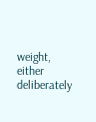weight, either deliberately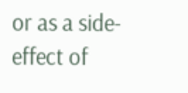or as a side-effect of